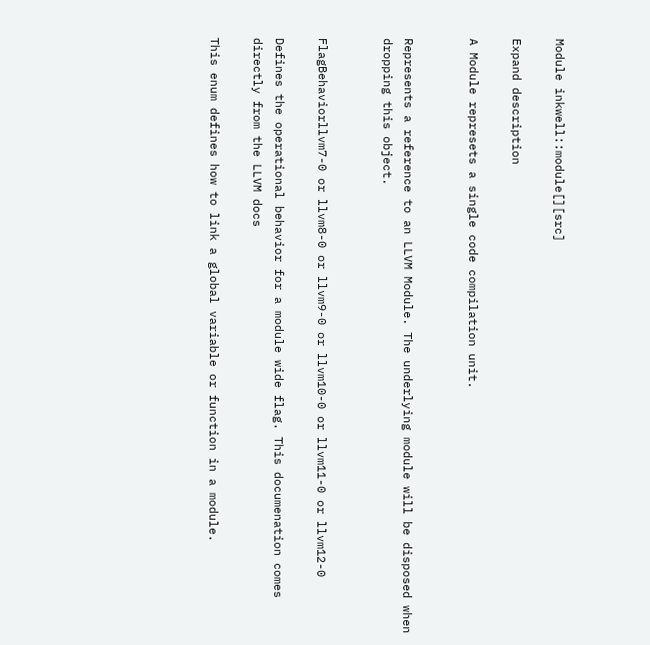Module inkwell::module[][src]

Expand description

A Module represets a single code compilation unit.


Represents a reference to an LLVM Module. The underlying module will be disposed when dropping this object.


FlagBehaviorllvm7-0 or llvm8-0 or llvm9-0 or llvm10-0 or llvm11-0 or llvm12-0

Defines the operational behavior for a module wide flag. This documenation comes directly from the LLVM docs

This enum defines how to link a global variable or function in a module.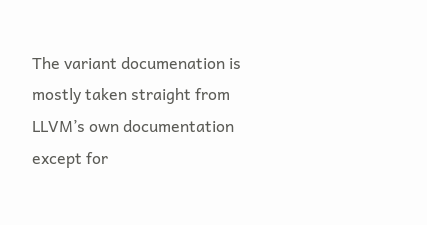The variant documenation is mostly taken straight from LLVM’s own documentation except for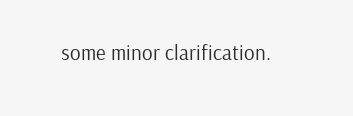some minor clarification.